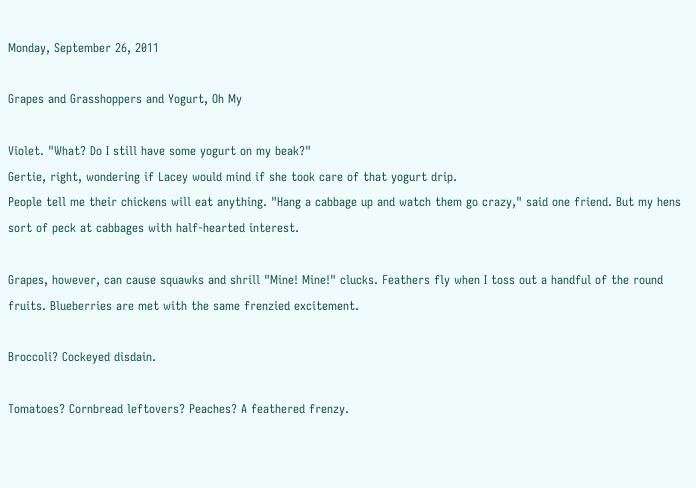Monday, September 26, 2011

Grapes and Grasshoppers and Yogurt, Oh My

Violet. "What? Do I still have some yogurt on my beak?"
Gertie, right, wondering if Lacey would mind if she took care of that yogurt drip.
People tell me their chickens will eat anything. "Hang a cabbage up and watch them go crazy," said one friend. But my hens sort of peck at cabbages with half-hearted interest.

Grapes, however, can cause squawks and shrill "Mine! Mine!" clucks. Feathers fly when I toss out a handful of the round fruits. Blueberries are met with the same frenzied excitement.

Broccoli? Cockeyed disdain.

Tomatoes? Cornbread leftovers? Peaches? A feathered frenzy.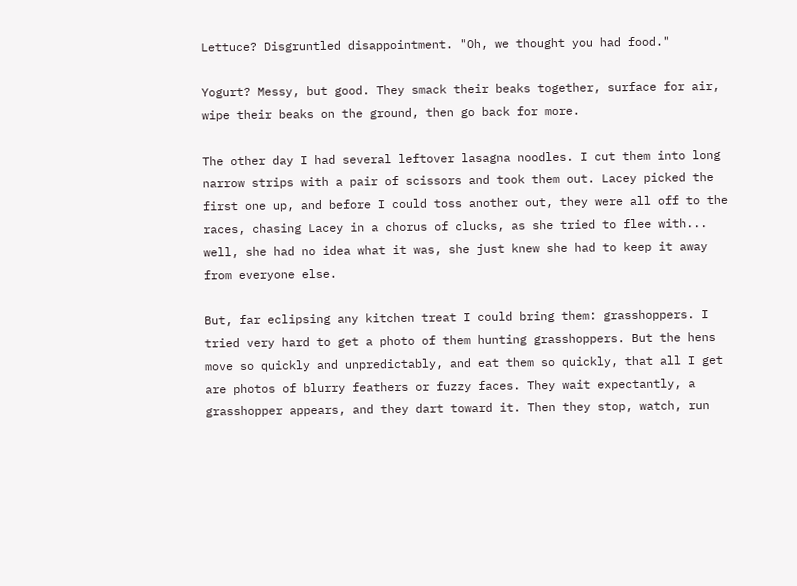Lettuce? Disgruntled disappointment. "Oh, we thought you had food."

Yogurt? Messy, but good. They smack their beaks together, surface for air, wipe their beaks on the ground, then go back for more.

The other day I had several leftover lasagna noodles. I cut them into long narrow strips with a pair of scissors and took them out. Lacey picked the first one up, and before I could toss another out, they were all off to the races, chasing Lacey in a chorus of clucks, as she tried to flee with... well, she had no idea what it was, she just knew she had to keep it away from everyone else.

But, far eclipsing any kitchen treat I could bring them: grasshoppers. I tried very hard to get a photo of them hunting grasshoppers. But the hens move so quickly and unpredictably, and eat them so quickly, that all I get are photos of blurry feathers or fuzzy faces. They wait expectantly, a grasshopper appears, and they dart toward it. Then they stop, watch, run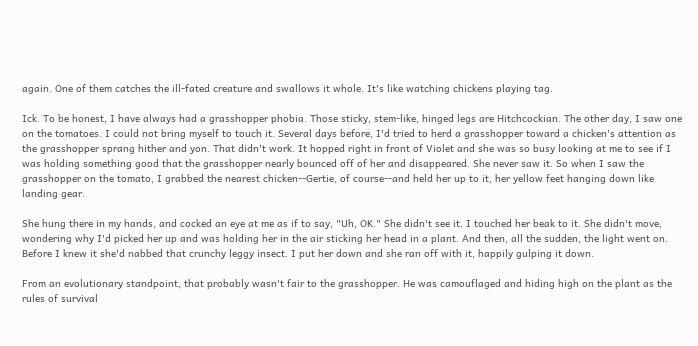again. One of them catches the ill-fated creature and swallows it whole. It's like watching chickens playing tag.

Ick. To be honest, I have always had a grasshopper phobia. Those sticky, stem-like, hinged legs are Hitchcockian. The other day, I saw one on the tomatoes. I could not bring myself to touch it. Several days before, I'd tried to herd a grasshopper toward a chicken's attention as the grasshopper sprang hither and yon. That didn't work. It hopped right in front of Violet and she was so busy looking at me to see if I was holding something good that the grasshopper nearly bounced off of her and disappeared. She never saw it. So when I saw the grasshopper on the tomato, I grabbed the nearest chicken--Gertie, of course--and held her up to it, her yellow feet hanging down like landing gear.

She hung there in my hands, and cocked an eye at me as if to say, "Uh, OK." She didn't see it. I touched her beak to it. She didn't move, wondering why I'd picked her up and was holding her in the air sticking her head in a plant. And then, all the sudden, the light went on. Before I knew it she'd nabbed that crunchy leggy insect. I put her down and she ran off with it, happily gulping it down.

From an evolutionary standpoint, that probably wasn't fair to the grasshopper. He was camouflaged and hiding high on the plant as the rules of survival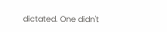dictated. One didn't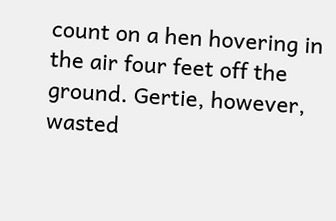count on a hen hovering in the air four feet off the ground. Gertie, however, wasted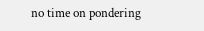no time on pondering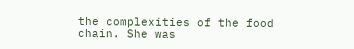the complexities of the food chain. She was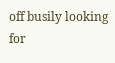off busily looking for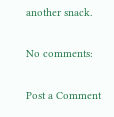another snack.

No comments:

Post a Comment